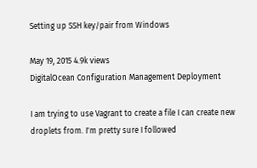Setting up SSH key/pair from Windows

May 19, 2015 4.9k views
DigitalOcean Configuration Management Deployment

I am trying to use Vagrant to create a file I can create new droplets from. I'm pretty sure I followed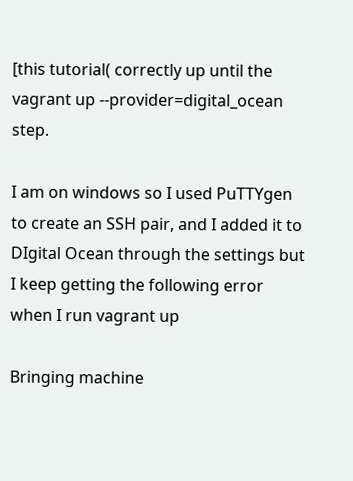[this tutorial( correctly up until the vagrant up --provider=digital_ocean step.

I am on windows so I used PuTTYgen to create an SSH pair, and I added it to DIgital Ocean through the settings but I keep getting the following error when I run vagrant up

Bringing machine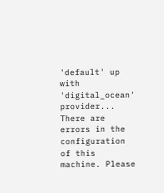'default' up with 'digital_ocean' provider...
There are errors in the configuration of this machine. Please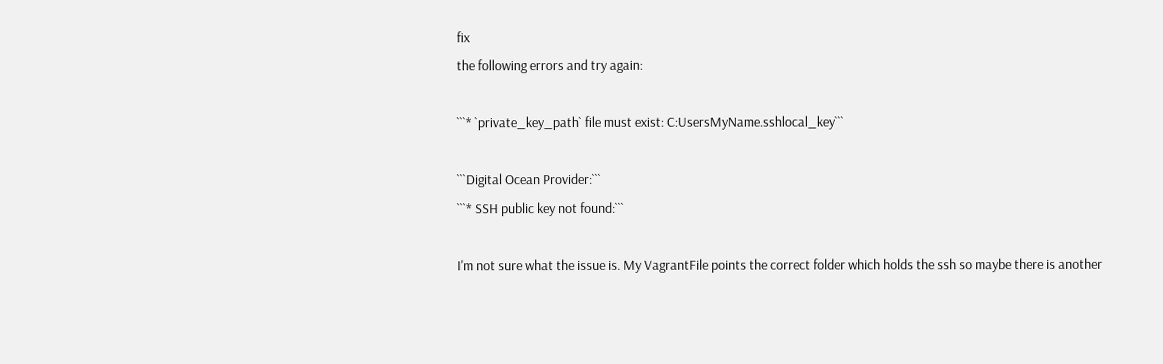fix
the following errors and try again:

```* `private_key_path` file must exist: C:UsersMyName.sshlocal_key```

```Digital Ocean Provider:```
```* SSH public key not found:```

I'm not sure what the issue is. My VagrantFile points the correct folder which holds the ssh so maybe there is another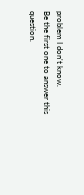problem I don't know.
Be the first one to answer this question.